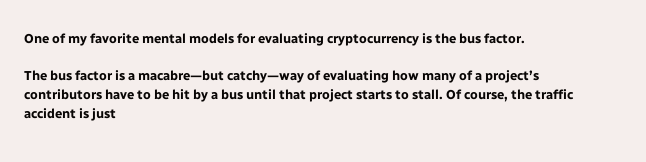One of my favorite mental models for evaluating cryptocurrency is the bus factor.

The bus factor is a macabre—but catchy—way of evaluating how many of a project’s contributors have to be hit by a bus until that project starts to stall. Of course, the traffic accident is just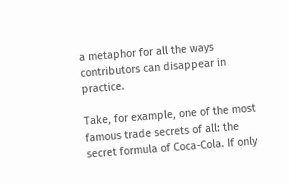a metaphor for all the ways contributors can disappear in practice.

Take, for example, one of the most famous trade secrets of all: the secret formula of Coca-Cola. If only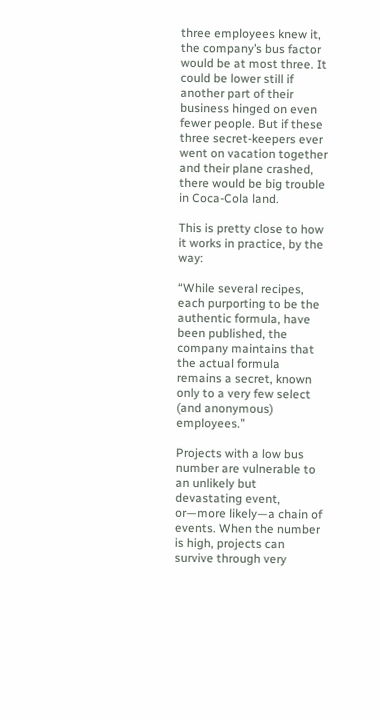three employees knew it, the company’s bus factor would be at most three. It could be lower still if another part of their business hinged on even fewer people. But if these three secret-keepers ever went on vacation together and their plane crashed, there would be big trouble in Coca-Cola land.

This is pretty close to how it works in practice, by the way:

“While several recipes, each purporting to be the authentic formula, have been published, the company maintains that the actual formula remains a secret, known only to a very few select (and anonymous) employees.”

Projects with a low bus number are vulnerable to an unlikely but devastating event, or—more likely—a chain of events. When the number is high, projects can survive through very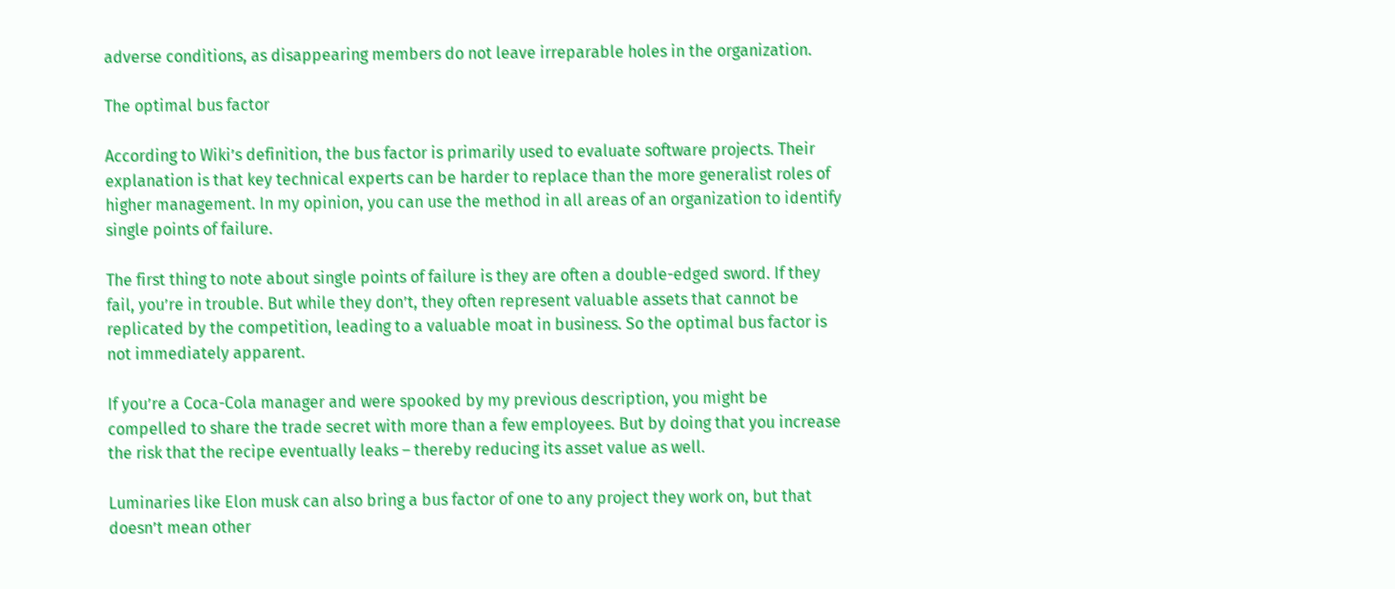adverse conditions, as disappearing members do not leave irreparable holes in the organization.

The optimal bus factor

According to Wiki’s definition, the bus factor is primarily used to evaluate software projects. Their explanation is that key technical experts can be harder to replace than the more generalist roles of higher management. In my opinion, you can use the method in all areas of an organization to identify single points of failure.

The first thing to note about single points of failure is they are often a double-edged sword. If they fail, you’re in trouble. But while they don’t, they often represent valuable assets that cannot be replicated by the competition, leading to a valuable moat in business. So the optimal bus factor is not immediately apparent.

If you’re a Coca-Cola manager and were spooked by my previous description, you might be compelled to share the trade secret with more than a few employees. But by doing that you increase the risk that the recipe eventually leaks – thereby reducing its asset value as well.

Luminaries like Elon musk can also bring a bus factor of one to any project they work on, but that doesn’t mean other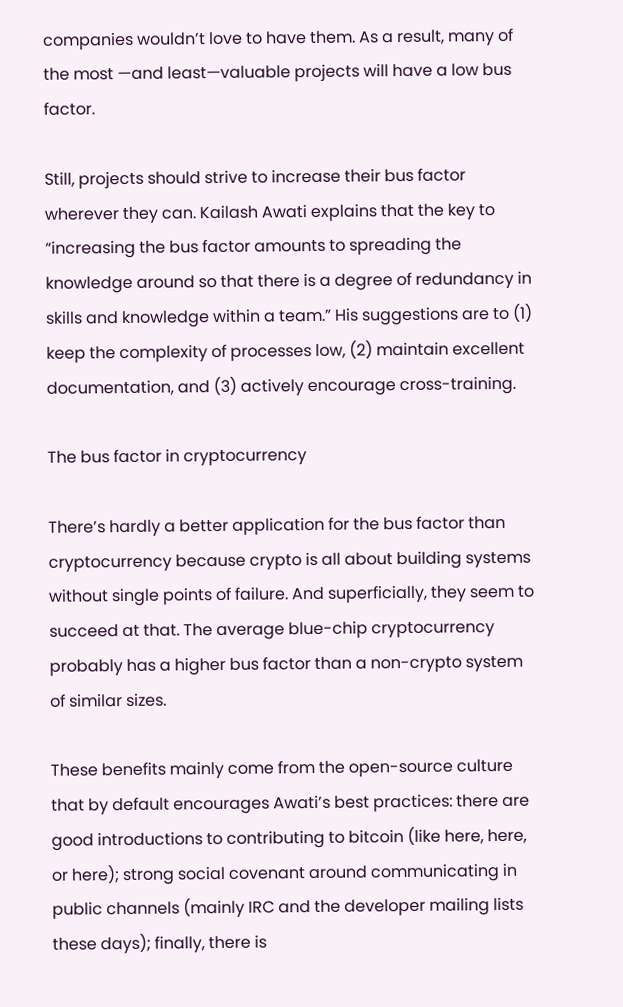companies wouldn’t love to have them. As a result, many of the most —and least—valuable projects will have a low bus factor.

Still, projects should strive to increase their bus factor wherever they can. Kailash Awati explains that the key to “increasing the bus factor amounts to spreading the knowledge around so that there is a degree of redundancy in skills and knowledge within a team.” His suggestions are to (1) keep the complexity of processes low, (2) maintain excellent documentation, and (3) actively encourage cross-training.

The bus factor in cryptocurrency

There’s hardly a better application for the bus factor than cryptocurrency because crypto is all about building systems without single points of failure. And superficially, they seem to succeed at that. The average blue-chip cryptocurrency probably has a higher bus factor than a non-crypto system of similar sizes.

These benefits mainly come from the open-source culture that by default encourages Awati’s best practices: there are good introductions to contributing to bitcoin (like here, here, or here); strong social covenant around communicating in public channels (mainly IRC and the developer mailing lists these days); finally, there is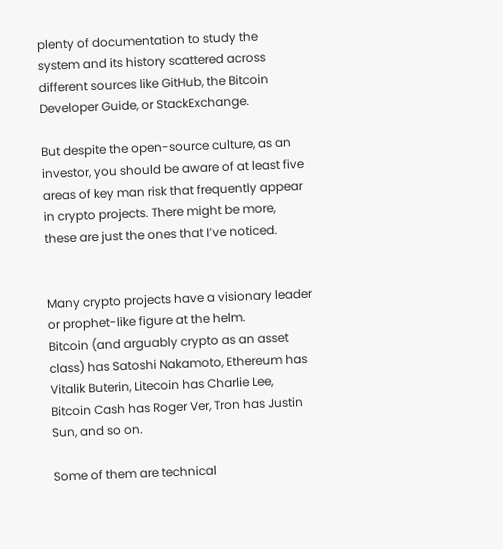plenty of documentation to study the system and its history scattered across different sources like GitHub, the Bitcoin Developer Guide, or StackExchange.

But despite the open-source culture, as an investor, you should be aware of at least five areas of key man risk that frequently appear in crypto projects. There might be more, these are just the ones that I’ve noticed.


Many crypto projects have a visionary leader or prophet-like figure at the helm.
Bitcoin (and arguably crypto as an asset class) has Satoshi Nakamoto, Ethereum has Vitalik Buterin, Litecoin has Charlie Lee, Bitcoin Cash has Roger Ver, Tron has Justin Sun, and so on.

Some of them are technical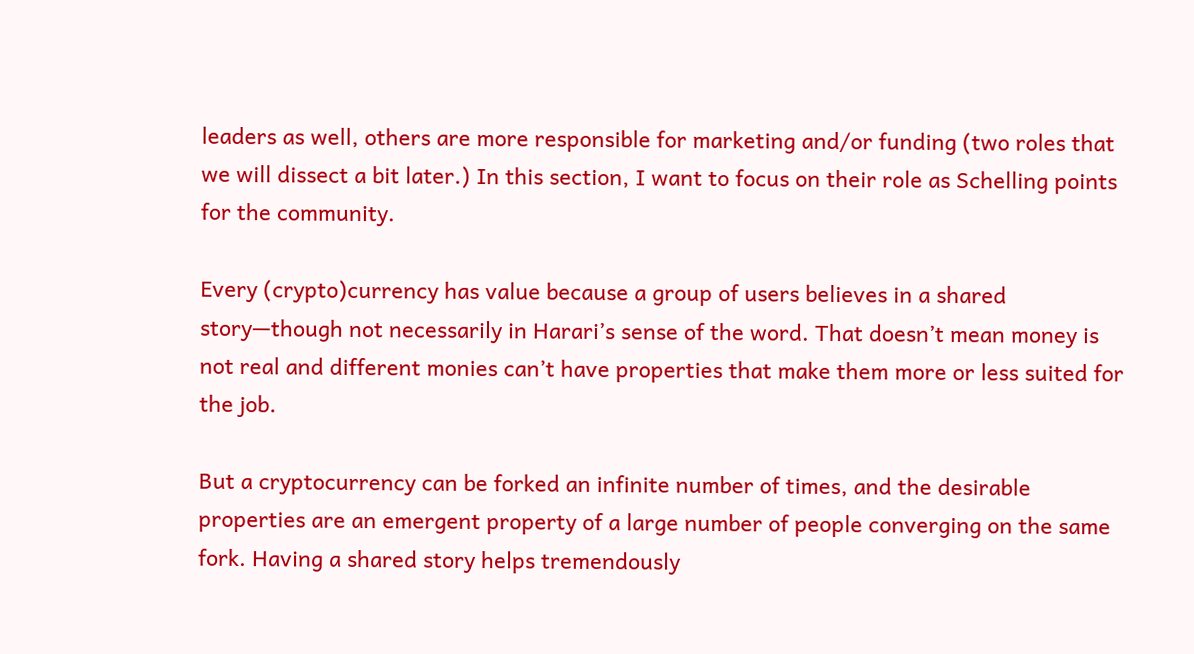leaders as well, others are more responsible for marketing and/or funding (two roles that we will dissect a bit later.) In this section, I want to focus on their role as Schelling points for the community.

Every (crypto)currency has value because a group of users believes in a shared story—though not necessarily in Harari’s sense of the word. That doesn’t mean money is not real and different monies can’t have properties that make them more or less suited for the job.

But a cryptocurrency can be forked an infinite number of times, and the desirable properties are an emergent property of a large number of people converging on the same fork. Having a shared story helps tremendously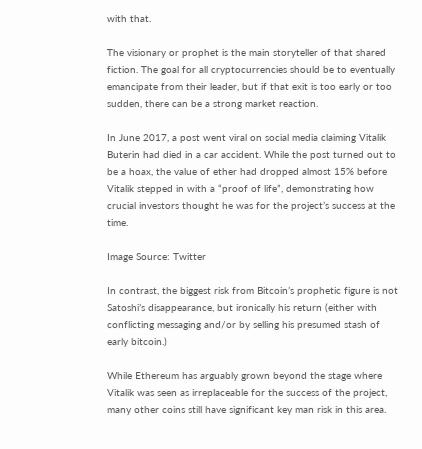with that.

The visionary or prophet is the main storyteller of that shared fiction. The goal for all cryptocurrencies should be to eventually emancipate from their leader, but if that exit is too early or too sudden, there can be a strong market reaction.

In June 2017, a post went viral on social media claiming Vitalik Buterin had died in a car accident. While the post turned out to be a hoax, the value of ether had dropped almost 15% before Vitalik stepped in with a “proof of life”, demonstrating how crucial investors thought he was for the project’s success at the time.

Image Source: Twitter

In contrast, the biggest risk from Bitcoin’s prophetic figure is not Satoshi’s disappearance, but ironically his return (either with conflicting messaging and/or by selling his presumed stash of early bitcoin.)

While Ethereum has arguably grown beyond the stage where Vitalik was seen as irreplaceable for the success of the project, many other coins still have significant key man risk in this area.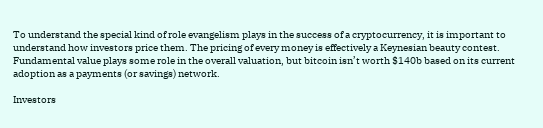To understand the special kind of role evangelism plays in the success of a cryptocurrency, it is important to understand how investors price them. The pricing of every money is effectively a Keynesian beauty contest. Fundamental value plays some role in the overall valuation, but bitcoin isn’t worth $140b based on its current adoption as a payments (or savings) network.

Investors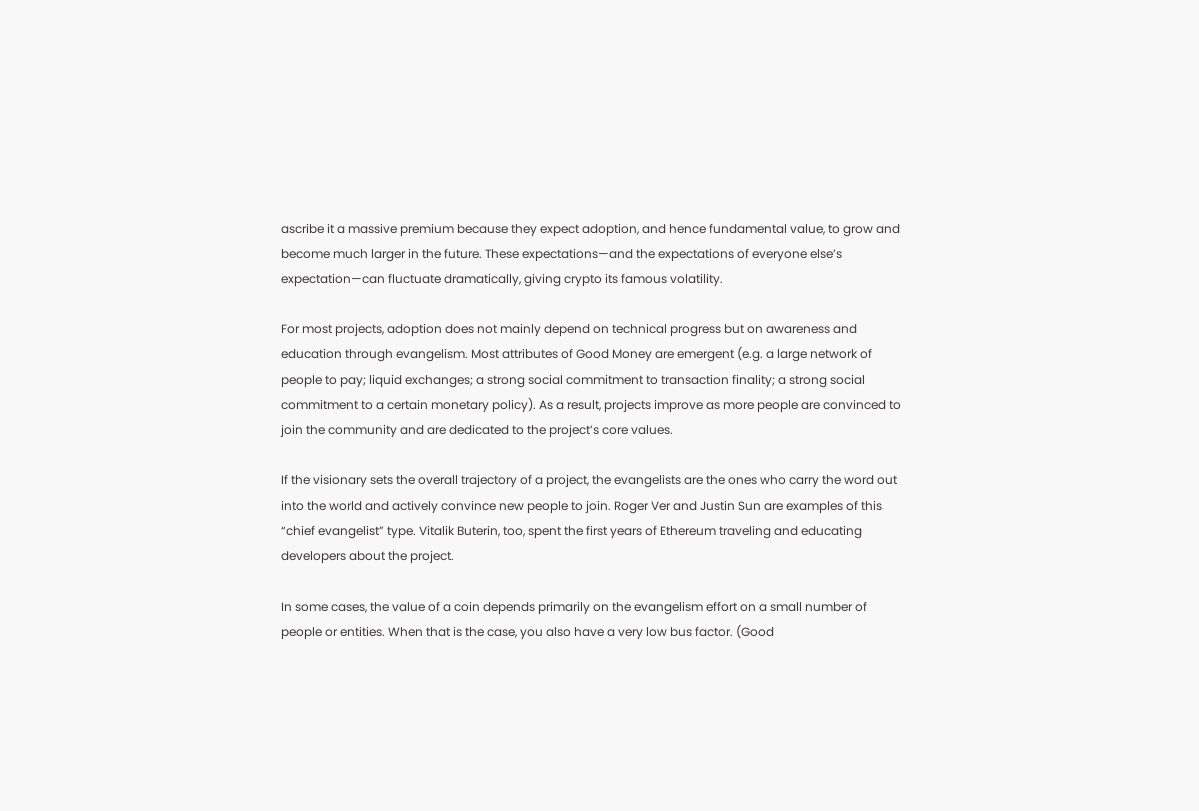ascribe it a massive premium because they expect adoption, and hence fundamental value, to grow and become much larger in the future. These expectations—and the expectations of everyone else’s expectation—can fluctuate dramatically, giving crypto its famous volatility.

For most projects, adoption does not mainly depend on technical progress but on awareness and education through evangelism. Most attributes of Good Money are emergent (e.g. a large network of people to pay; liquid exchanges; a strong social commitment to transaction finality; a strong social commitment to a certain monetary policy). As a result, projects improve as more people are convinced to join the community and are dedicated to the project’s core values.

If the visionary sets the overall trajectory of a project, the evangelists are the ones who carry the word out into the world and actively convince new people to join. Roger Ver and Justin Sun are examples of this “chief evangelist” type. Vitalik Buterin, too, spent the first years of Ethereum traveling and educating developers about the project.

In some cases, the value of a coin depends primarily on the evangelism effort on a small number of people or entities. When that is the case, you also have a very low bus factor. (Good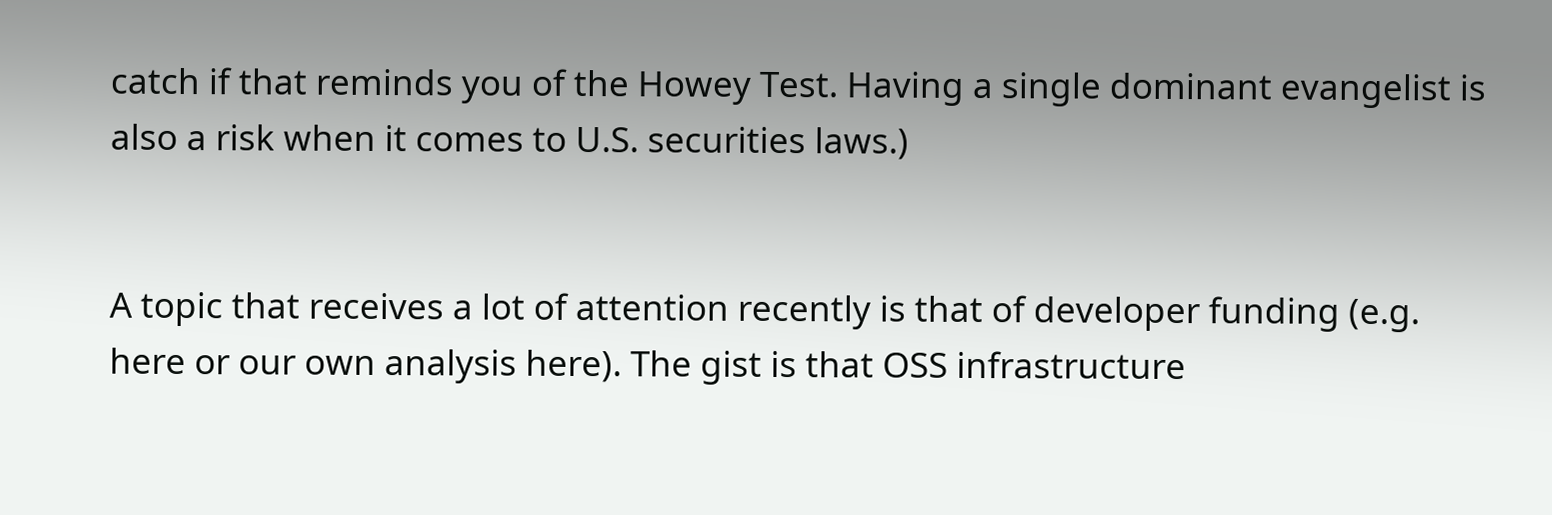catch if that reminds you of the Howey Test. Having a single dominant evangelist is also a risk when it comes to U.S. securities laws.)


A topic that receives a lot of attention recently is that of developer funding (e.g. here or our own analysis here). The gist is that OSS infrastructure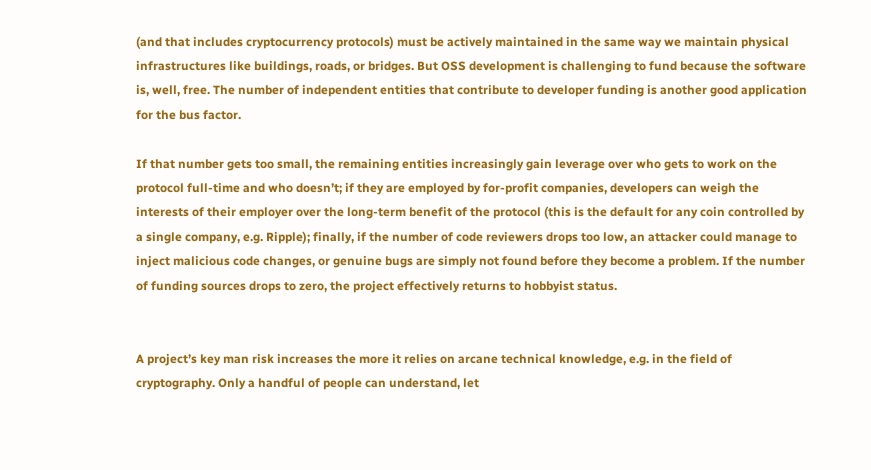(and that includes cryptocurrency protocols) must be actively maintained in the same way we maintain physical infrastructures like buildings, roads, or bridges. But OSS development is challenging to fund because the software is, well, free. The number of independent entities that contribute to developer funding is another good application for the bus factor.

If that number gets too small, the remaining entities increasingly gain leverage over who gets to work on the protocol full-time and who doesn’t; if they are employed by for-profit companies, developers can weigh the interests of their employer over the long-term benefit of the protocol (this is the default for any coin controlled by a single company, e.g. Ripple); finally, if the number of code reviewers drops too low, an attacker could manage to inject malicious code changes, or genuine bugs are simply not found before they become a problem. If the number of funding sources drops to zero, the project effectively returns to hobbyist status.


A project’s key man risk increases the more it relies on arcane technical knowledge, e.g. in the field of cryptography. Only a handful of people can understand, let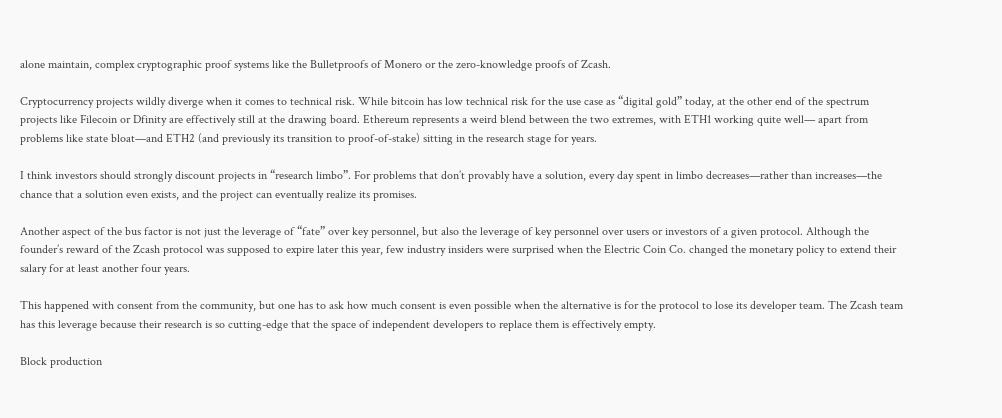alone maintain, complex cryptographic proof systems like the Bulletproofs of Monero or the zero-knowledge proofs of Zcash.

Cryptocurrency projects wildly diverge when it comes to technical risk. While bitcoin has low technical risk for the use case as “digital gold” today, at the other end of the spectrum projects like Filecoin or Dfinity are effectively still at the drawing board. Ethereum represents a weird blend between the two extremes, with ETH1 working quite well— apart from problems like state bloat—and ETH2 (and previously its transition to proof-of-stake) sitting in the research stage for years.

I think investors should strongly discount projects in “research limbo”. For problems that don’t provably have a solution, every day spent in limbo decreases—rather than increases—the chance that a solution even exists, and the project can eventually realize its promises.

Another aspect of the bus factor is not just the leverage of “fate” over key personnel, but also the leverage of key personnel over users or investors of a given protocol. Although the founder’s reward of the Zcash protocol was supposed to expire later this year, few industry insiders were surprised when the Electric Coin Co. changed the monetary policy to extend their salary for at least another four years.

This happened with consent from the community, but one has to ask how much consent is even possible when the alternative is for the protocol to lose its developer team. The Zcash team has this leverage because their research is so cutting-edge that the space of independent developers to replace them is effectively empty.

Block production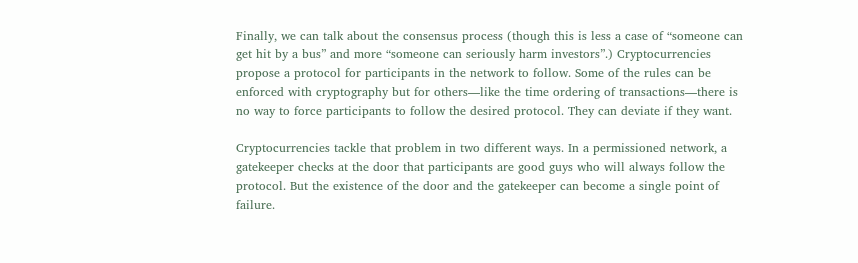Finally, we can talk about the consensus process (though this is less a case of “someone can get hit by a bus” and more “someone can seriously harm investors”.) Cryptocurrencies propose a protocol for participants in the network to follow. Some of the rules can be enforced with cryptography but for others—like the time ordering of transactions—there is no way to force participants to follow the desired protocol. They can deviate if they want.

Cryptocurrencies tackle that problem in two different ways. In a permissioned network, a gatekeeper checks at the door that participants are good guys who will always follow the protocol. But the existence of the door and the gatekeeper can become a single point of failure.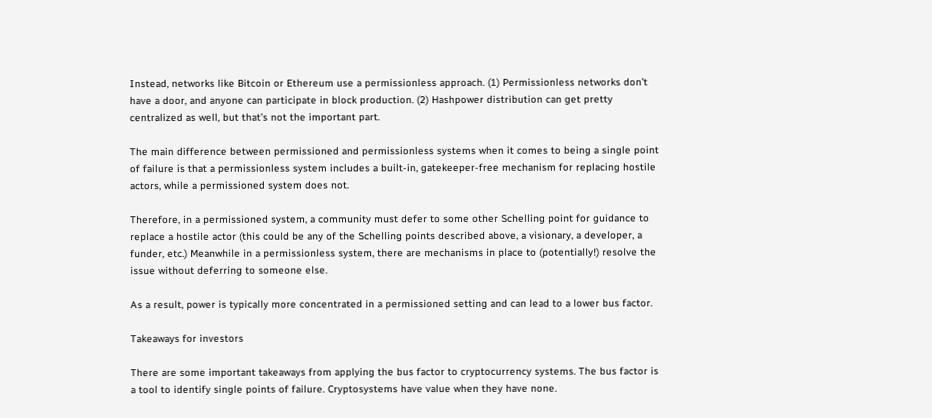Instead, networks like Bitcoin or Ethereum use a permissionless approach. (1) Permissionless networks don’t have a door, and anyone can participate in block production. (2) Hashpower distribution can get pretty centralized as well, but that’s not the important part.

The main difference between permissioned and permissionless systems when it comes to being a single point of failure is that a permissionless system includes a built-in, gatekeeper-free mechanism for replacing hostile actors, while a permissioned system does not.

Therefore, in a permissioned system, a community must defer to some other Schelling point for guidance to replace a hostile actor (this could be any of the Schelling points described above, a visionary, a developer, a funder, etc.) Meanwhile in a permissionless system, there are mechanisms in place to (potentially!) resolve the issue without deferring to someone else.

As a result, power is typically more concentrated in a permissioned setting and can lead to a lower bus factor.

Takeaways for investors

There are some important takeaways from applying the bus factor to cryptocurrency systems. The bus factor is a tool to identify single points of failure. Cryptosystems have value when they have none.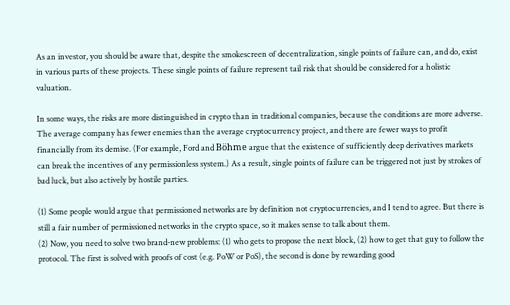As an investor, you should be aware that, despite the smokescreen of decentralization, single points of failure can, and do, exist in various parts of these projects. These single points of failure represent tail risk that should be considered for a holistic valuation.

In some ways, the risks are more distinguished in crypto than in traditional companies, because the conditions are more adverse. The average company has fewer enemies than the average cryptocurrency project, and there are fewer ways to profit financially from its demise. (For example, Ford and Böhme argue that the existence of sufficiently deep derivatives markets can break the incentives of any permissionless system.) As a result, single points of failure can be triggered not just by strokes of bad luck, but also actively by hostile parties.

(1) Some people would argue that permissioned networks are by definition not cryptocurrencies, and I tend to agree. But there is still a fair number of permissioned networks in the crypto space, so it makes sense to talk about them.
(2) Now, you need to solve two brand-new problems: (1) who gets to propose the next block, (2) how to get that guy to follow the protocol. The first is solved with proofs of cost (e.g. PoW or PoS), the second is done by rewarding good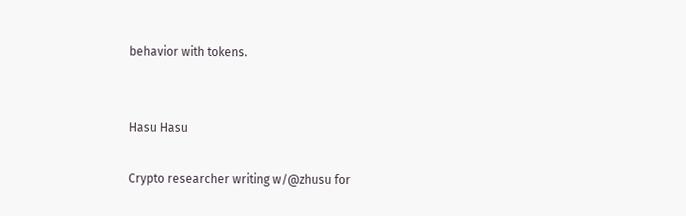behavior with tokens.


Hasu Hasu

Crypto researcher writing w/@zhusu for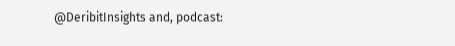@DeribitInsights and, podcast: